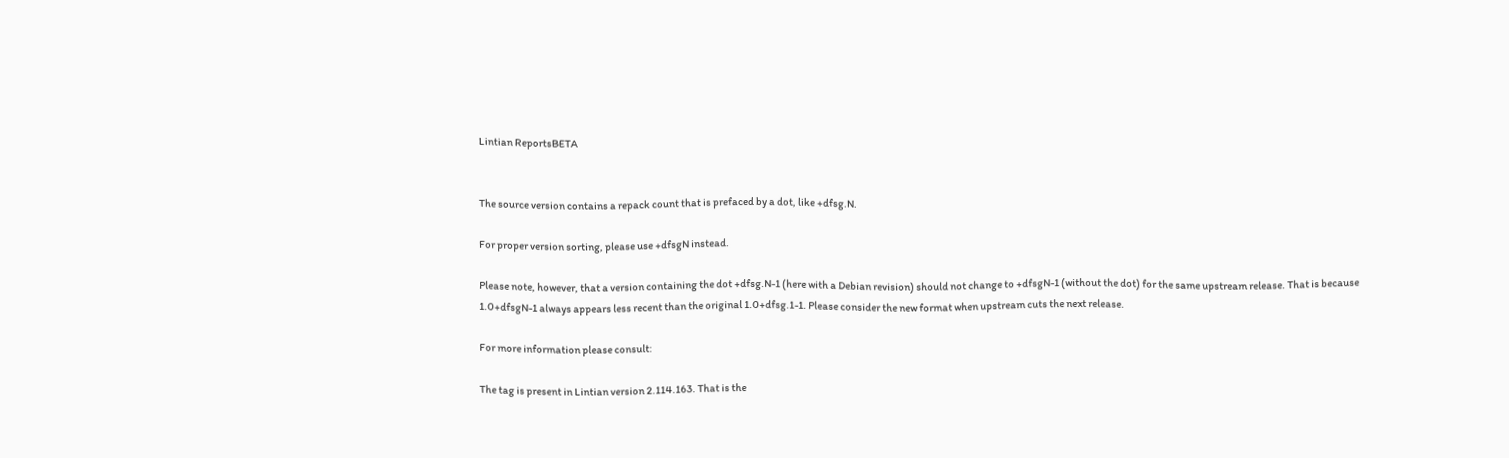Lintian ReportsBETA


The source version contains a repack count that is prefaced by a dot, like +dfsg.N.

For proper version sorting, please use +dfsgN instead.

Please note, however, that a version containing the dot +dfsg.N-1 (here with a Debian revision) should not change to +dfsgN-1 (without the dot) for the same upstream release. That is because 1.0+dfsgN-1 always appears less recent than the original 1.0+dfsg.1-1. Please consider the new format when upstream cuts the next release.

For more information please consult:

The tag is present in Lintian version 2.114.163. That is the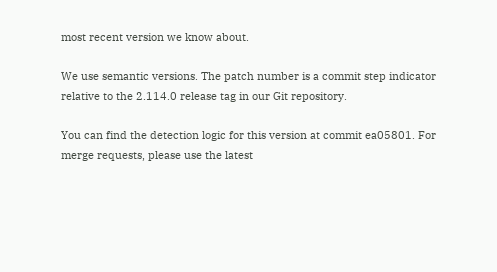most recent version we know about.

We use semantic versions. The patch number is a commit step indicator relative to the 2.114.0 release tag in our Git repository.

You can find the detection logic for this version at commit ea05801. For merge requests, please use the latest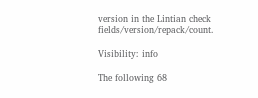version in the Lintian check fields/version/repack/count.

Visibility: info

The following 68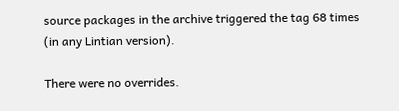source packages in the archive triggered the tag 68 times (in any Lintian version).

There were no overrides.